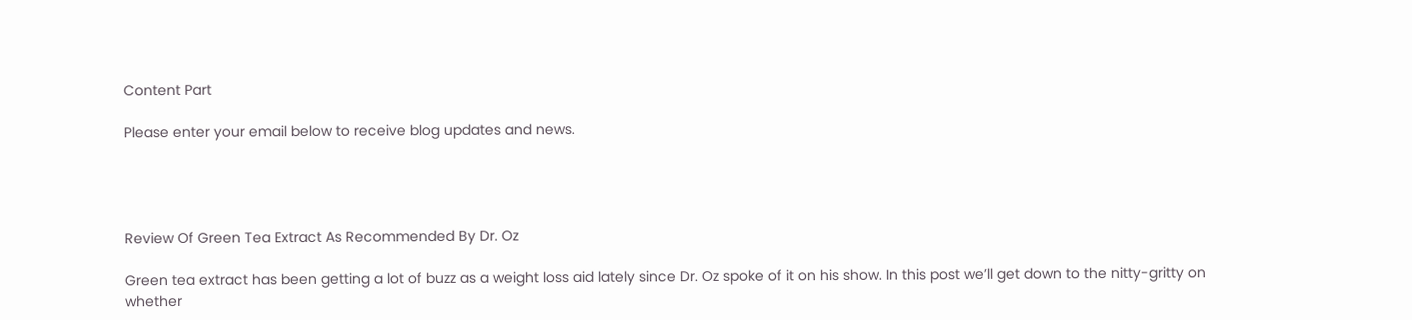Content Part

Please enter your email below to receive blog updates and news.




Review Of Green Tea Extract As Recommended By Dr. Oz

Green tea extract has been getting a lot of buzz as a weight loss aid lately since Dr. Oz spoke of it on his show. In this post we’ll get down to the nitty-gritty on whether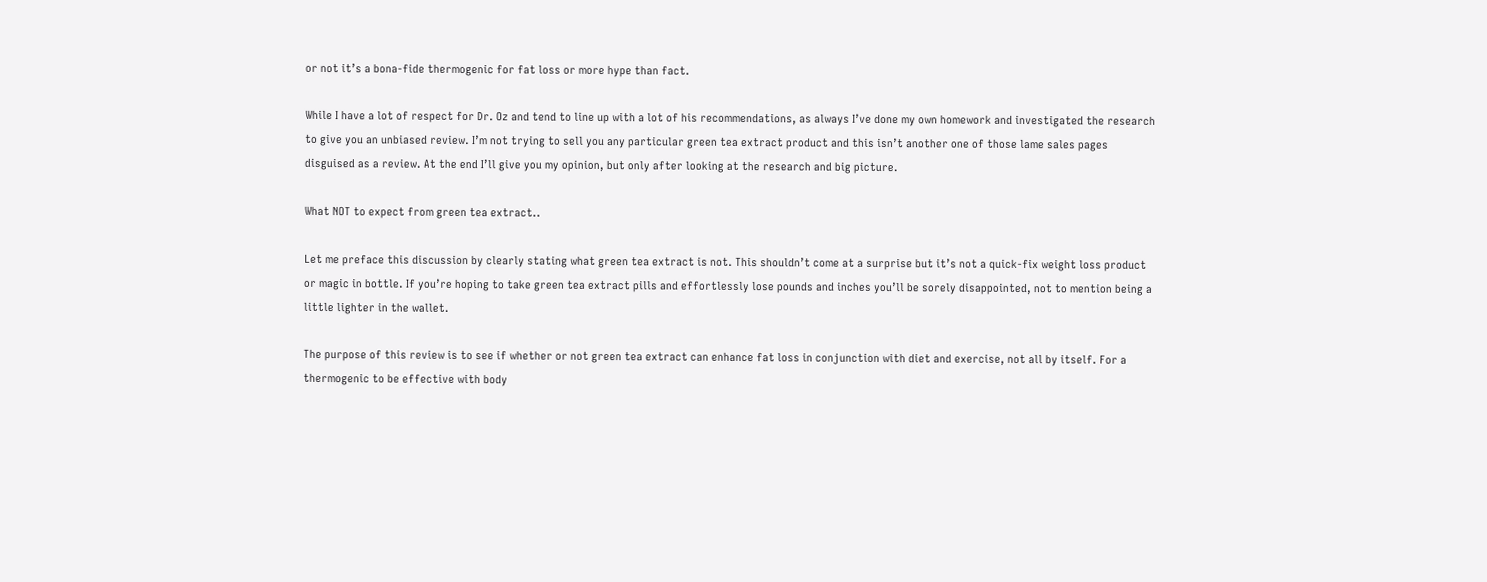or not it’s a bona-fide thermogenic for fat loss or more hype than fact.

While I have a lot of respect for Dr. Oz and tend to line up with a lot of his recommendations, as always I’ve done my own homework and investigated the research to give you an unbiased review. I’m not trying to sell you any particular green tea extract product and this isn’t another one of those lame sales pages disguised as a review. At the end I’ll give you my opinion, but only after looking at the research and big picture.

What NOT to expect from green tea extract..

Let me preface this discussion by clearly stating what green tea extract is not. This shouldn’t come at a surprise but it’s not a quick-fix weight loss product or magic in bottle. If you’re hoping to take green tea extract pills and effortlessly lose pounds and inches you’ll be sorely disappointed, not to mention being a little lighter in the wallet.

The purpose of this review is to see if whether or not green tea extract can enhance fat loss in conjunction with diet and exercise, not all by itself. For a thermogenic to be effective with body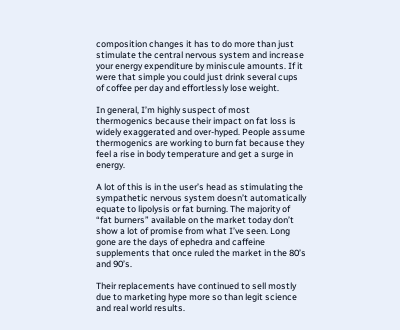composition changes it has to do more than just stimulate the central nervous system and increase your energy expenditure by miniscule amounts. If it were that simple you could just drink several cups of coffee per day and effortlessly lose weight.

In general, I’m highly suspect of most thermogenics because their impact on fat loss is widely exaggerated and over-hyped. People assume thermogenics are working to burn fat because they feel a rise in body temperature and get a surge in energy.

A lot of this is in the user’s head as stimulating the sympathetic nervous system doesn’t automatically equate to lipolysis or fat burning. The majority of “fat burners” available on the market today don’t show a lot of promise from what I’ve seen. Long gone are the days of ephedra and caffeine supplements that once ruled the market in the 80’s and 90’s.

Their replacements have continued to sell mostly due to marketing hype more so than legit science and real world results.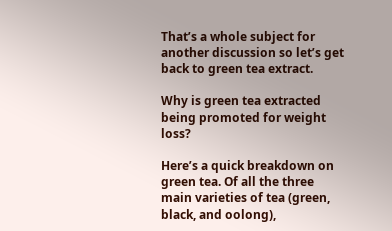That’s a whole subject for another discussion so let’s get back to green tea extract.

Why is green tea extracted being promoted for weight loss?

Here’s a quick breakdown on green tea. Of all the three main varieties of tea (green, black, and oolong),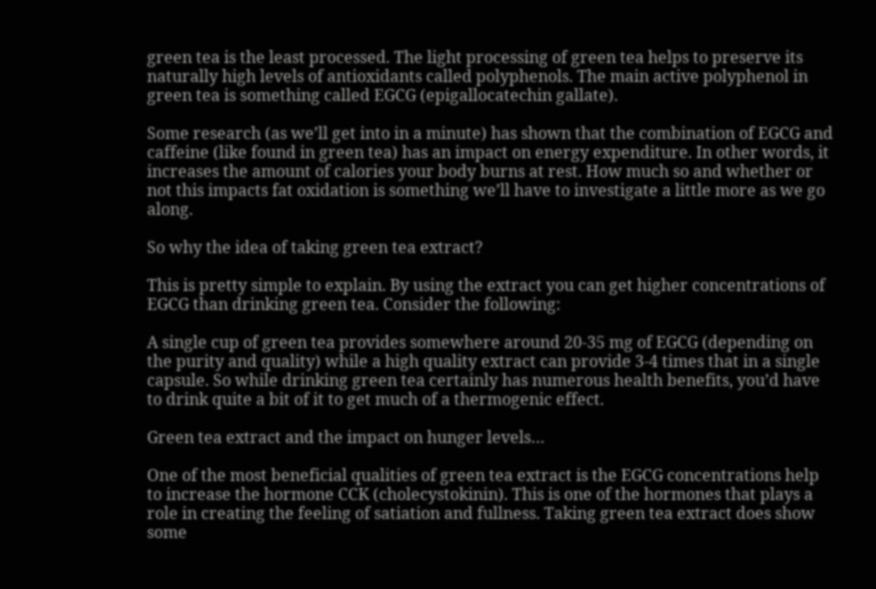green tea is the least processed. The light processing of green tea helps to preserve its naturally high levels of antioxidants called polyphenols. The main active polyphenol in green tea is something called EGCG (epigallocatechin gallate).

Some research (as we’ll get into in a minute) has shown that the combination of EGCG and caffeine (like found in green tea) has an impact on energy expenditure. In other words, it increases the amount of calories your body burns at rest. How much so and whether or not this impacts fat oxidation is something we’ll have to investigate a little more as we go along.

So why the idea of taking green tea extract?

This is pretty simple to explain. By using the extract you can get higher concentrations of EGCG than drinking green tea. Consider the following:

A single cup of green tea provides somewhere around 20-35 mg of EGCG (depending on the purity and quality) while a high quality extract can provide 3-4 times that in a single capsule. So while drinking green tea certainly has numerous health benefits, you’d have to drink quite a bit of it to get much of a thermogenic effect.

Green tea extract and the impact on hunger levels…

One of the most beneficial qualities of green tea extract is the EGCG concentrations help to increase the hormone CCK (cholecystokinin). This is one of the hormones that plays a role in creating the feeling of satiation and fullness. Taking green tea extract does show some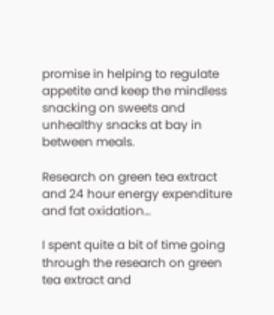promise in helping to regulate appetite and keep the mindless snacking on sweets and unhealthy snacks at bay in between meals.

Research on green tea extract and 24 hour energy expenditure and fat oxidation…

I spent quite a bit of time going through the research on green tea extract and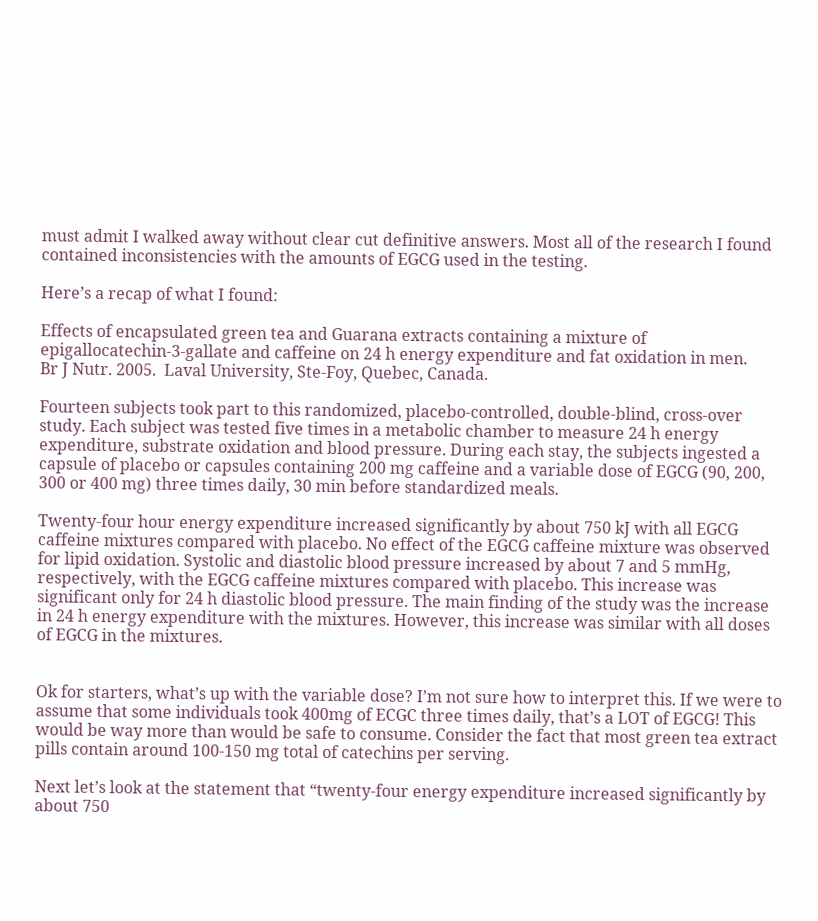must admit I walked away without clear cut definitive answers. Most all of the research I found contained inconsistencies with the amounts of EGCG used in the testing.

Here’s a recap of what I found:

Effects of encapsulated green tea and Guarana extracts containing a mixture of epigallocatechin-3-gallate and caffeine on 24 h energy expenditure and fat oxidation in men.
Br J Nutr. 2005.  Laval University, Ste-Foy, Quebec, Canada.

Fourteen subjects took part to this randomized, placebo-controlled, double-blind, cross-over study. Each subject was tested five times in a metabolic chamber to measure 24 h energy expenditure, substrate oxidation and blood pressure. During each stay, the subjects ingested a capsule of placebo or capsules containing 200 mg caffeine and a variable dose of EGCG (90, 200, 300 or 400 mg) three times daily, 30 min before standardized meals.

Twenty-four hour energy expenditure increased significantly by about 750 kJ with all EGCG caffeine mixtures compared with placebo. No effect of the EGCG caffeine mixture was observed for lipid oxidation. Systolic and diastolic blood pressure increased by about 7 and 5 mmHg, respectively, with the EGCG caffeine mixtures compared with placebo. This increase was significant only for 24 h diastolic blood pressure. The main finding of the study was the increase in 24 h energy expenditure with the mixtures. However, this increase was similar with all doses of EGCG in the mixtures.


Ok for starters, what’s up with the variable dose? I’m not sure how to interpret this. If we were to assume that some individuals took 400mg of ECGC three times daily, that’s a LOT of EGCG! This would be way more than would be safe to consume. Consider the fact that most green tea extract pills contain around 100-150 mg total of catechins per serving.

Next let’s look at the statement that “twenty-four energy expenditure increased significantly by about 750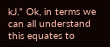kJ.” Ok, in terms we can all understand this equates to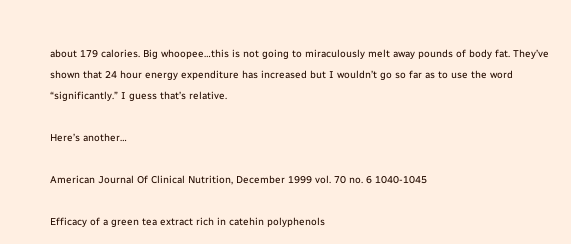about 179 calories. Big whoopee…this is not going to miraculously melt away pounds of body fat. They’ve shown that 24 hour energy expenditure has increased but I wouldn’t go so far as to use the word “significantly.” I guess that’s relative.

Here’s another…

American Journal Of Clinical Nutrition, December 1999 vol. 70 no. 6 1040-1045

Efficacy of a green tea extract rich in catehin polyphenols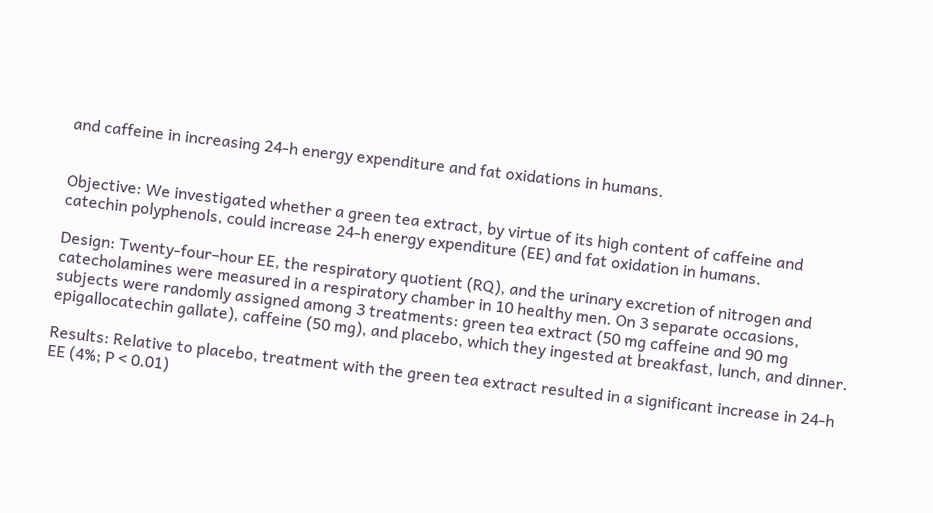and caffeine in increasing 24-h energy expenditure and fat oxidations in humans.


Objective: We investigated whether a green tea extract, by virtue of its high content of caffeine and catechin polyphenols, could increase 24-h energy expenditure (EE) and fat oxidation in humans.

Design: Twenty-four–hour EE, the respiratory quotient (RQ), and the urinary excretion of nitrogen and catecholamines were measured in a respiratory chamber in 10 healthy men. On 3 separate occasions, subjects were randomly assigned among 3 treatments: green tea extract (50 mg caffeine and 90 mg epigallocatechin gallate), caffeine (50 mg), and placebo, which they ingested at breakfast, lunch, and dinner.

Results: Relative to placebo, treatment with the green tea extract resulted in a significant increase in 24-h EE (4%; P < 0.01)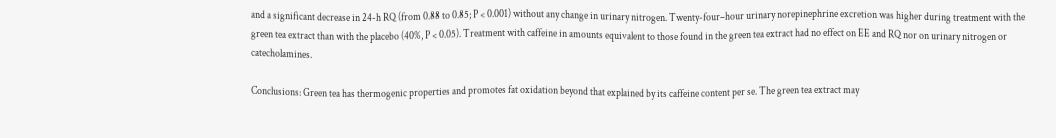and a significant decrease in 24-h RQ (from 0.88 to 0.85; P < 0.001) without any change in urinary nitrogen. Twenty-four–hour urinary norepinephrine excretion was higher during treatment with the green tea extract than with the placebo (40%, P < 0.05). Treatment with caffeine in amounts equivalent to those found in the green tea extract had no effect on EE and RQ nor on urinary nitrogen or catecholamines.

Conclusions: Green tea has thermogenic properties and promotes fat oxidation beyond that explained by its caffeine content per se. The green tea extract may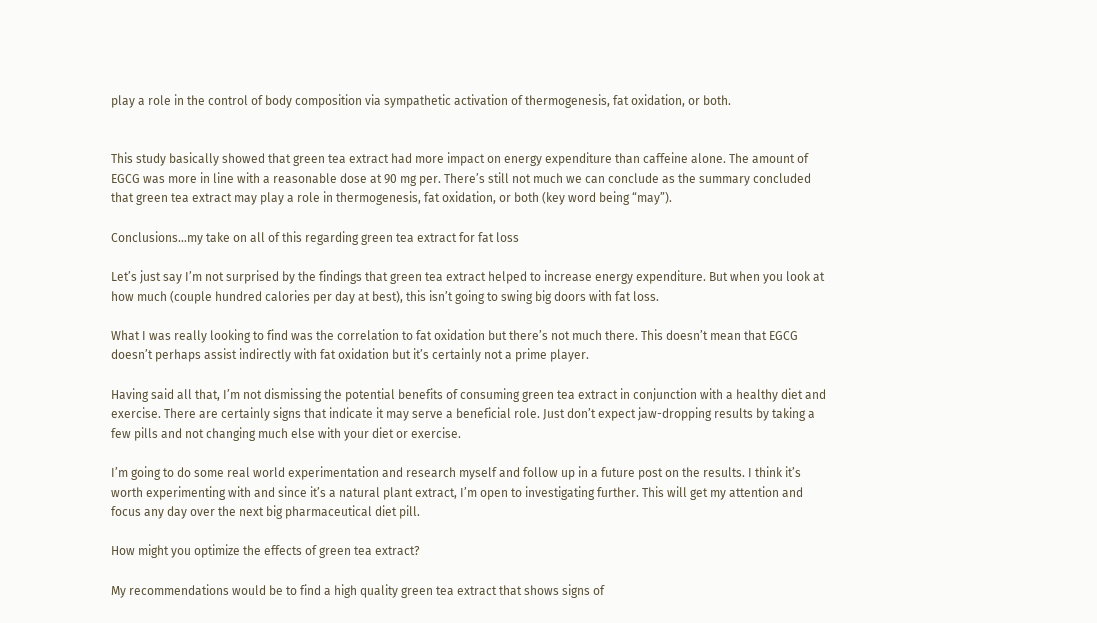play a role in the control of body composition via sympathetic activation of thermogenesis, fat oxidation, or both.


This study basically showed that green tea extract had more impact on energy expenditure than caffeine alone. The amount of EGCG was more in line with a reasonable dose at 90 mg per. There’s still not much we can conclude as the summary concluded that green tea extract may play a role in thermogenesis, fat oxidation, or both (key word being “may”).

Conclusions…my take on all of this regarding green tea extract for fat loss

Let’s just say I’m not surprised by the findings that green tea extract helped to increase energy expenditure. But when you look at how much (couple hundred calories per day at best), this isn’t going to swing big doors with fat loss.

What I was really looking to find was the correlation to fat oxidation but there’s not much there. This doesn’t mean that EGCG doesn’t perhaps assist indirectly with fat oxidation but it’s certainly not a prime player.

Having said all that, I’m not dismissing the potential benefits of consuming green tea extract in conjunction with a healthy diet and exercise. There are certainly signs that indicate it may serve a beneficial role. Just don’t expect jaw-dropping results by taking a few pills and not changing much else with your diet or exercise.

I’m going to do some real world experimentation and research myself and follow up in a future post on the results. I think it’s worth experimenting with and since it’s a natural plant extract, I’m open to investigating further. This will get my attention and focus any day over the next big pharmaceutical diet pill.

How might you optimize the effects of green tea extract?

My recommendations would be to find a high quality green tea extract that shows signs of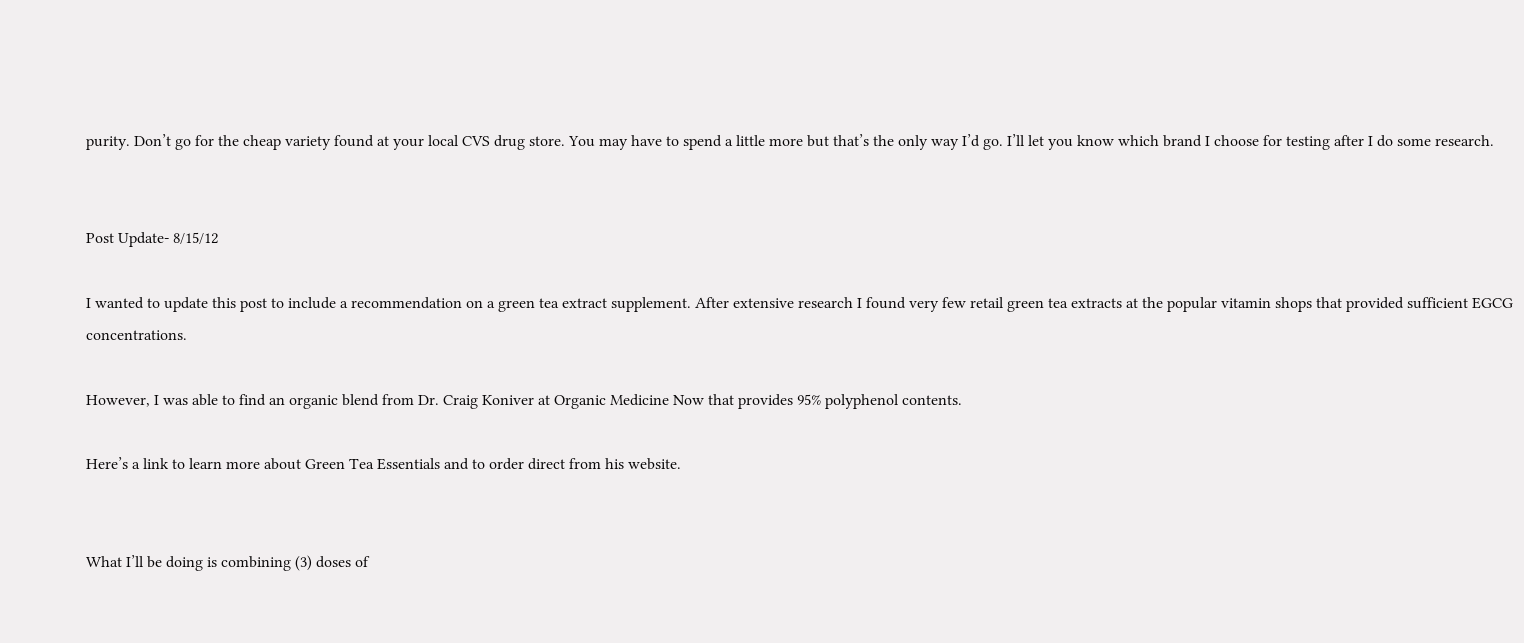purity. Don’t go for the cheap variety found at your local CVS drug store. You may have to spend a little more but that’s the only way I’d go. I’ll let you know which brand I choose for testing after I do some research.


Post Update- 8/15/12

I wanted to update this post to include a recommendation on a green tea extract supplement. After extensive research I found very few retail green tea extracts at the popular vitamin shops that provided sufficient EGCG concentrations.

However, I was able to find an organic blend from Dr. Craig Koniver at Organic Medicine Now that provides 95% polyphenol contents.

Here’s a link to learn more about Green Tea Essentials and to order direct from his website.


What I’ll be doing is combining (3) doses of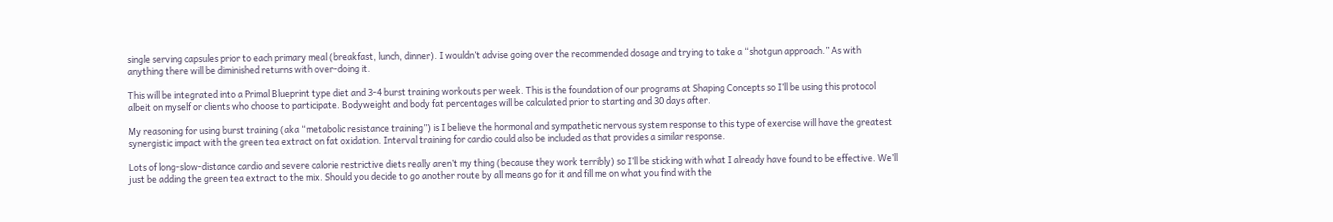single serving capsules prior to each primary meal (breakfast, lunch, dinner). I wouldn’t advise going over the recommended dosage and trying to take a “shotgun approach.” As with anything there will be diminished returns with over-doing it.

This will be integrated into a Primal Blueprint type diet and 3-4 burst training workouts per week. This is the foundation of our programs at Shaping Concepts so I’ll be using this protocol albeit on myself or clients who choose to participate. Bodyweight and body fat percentages will be calculated prior to starting and 30 days after.

My reasoning for using burst training (aka “metabolic resistance training”) is I believe the hormonal and sympathetic nervous system response to this type of exercise will have the greatest synergistic impact with the green tea extract on fat oxidation. Interval training for cardio could also be included as that provides a similar response.

Lots of long-slow-distance cardio and severe calorie restrictive diets really aren’t my thing (because they work terribly) so I’ll be sticking with what I already have found to be effective. We’ll just be adding the green tea extract to the mix. Should you decide to go another route by all means go for it and fill me on what you find with the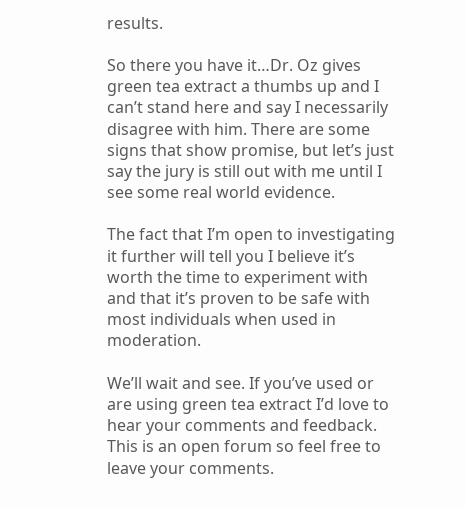results.

So there you have it…Dr. Oz gives green tea extract a thumbs up and I can’t stand here and say I necessarily disagree with him. There are some signs that show promise, but let’s just say the jury is still out with me until I see some real world evidence.

The fact that I’m open to investigating it further will tell you I believe it’s worth the time to experiment with and that it’s proven to be safe with most individuals when used in moderation.

We’ll wait and see. If you’ve used or are using green tea extract I’d love to hear your comments and feedback. This is an open forum so feel free to leave your comments.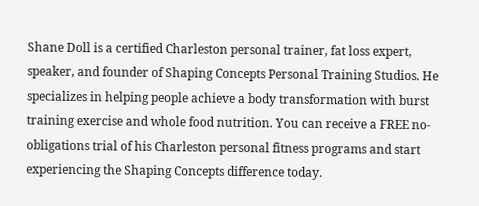Shane Doll is a certified Charleston personal trainer, fat loss expert, speaker, and founder of Shaping Concepts Personal Training Studios. He specializes in helping people achieve a body transformation with burst training exercise and whole food nutrition. You can receive a FREE no-obligations trial of his Charleston personal fitness programs and start experiencing the Shaping Concepts difference today.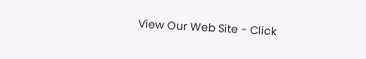View Our Web Site - Click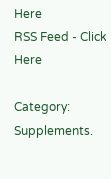Here
RSS Feed - Click Here

Category: Supplements.